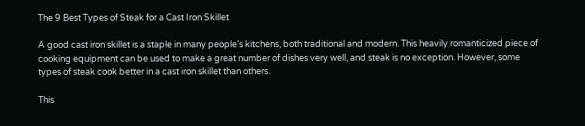The 9 Best Types of Steak for a Cast Iron Skillet

A good cast iron skillet is a staple in many people’s kitchens, both traditional and modern. This heavily romanticized piece of cooking equipment can be used to make a great number of dishes very well, and steak is no exception. However, some types of steak cook better in a cast iron skillet than others.

This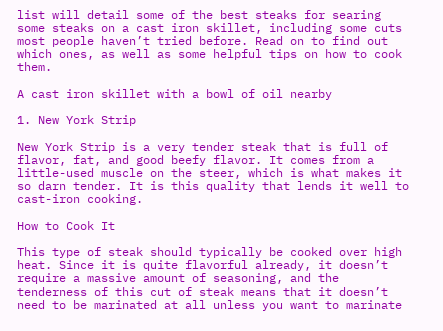list will detail some of the best steaks for searing some steaks on a cast iron skillet, including some cuts most people haven’t tried before. Read on to find out which ones, as well as some helpful tips on how to cook them.

A cast iron skillet with a bowl of oil nearby

1. New York Strip

New York Strip is a very tender steak that is full of flavor, fat, and good beefy flavor. It comes from a little-used muscle on the steer, which is what makes it so darn tender. It is this quality that lends it well to cast-iron cooking.

How to Cook It

This type of steak should typically be cooked over high heat. Since it is quite flavorful already, it doesn’t require a massive amount of seasoning, and the tenderness of this cut of steak means that it doesn’t need to be marinated at all unless you want to marinate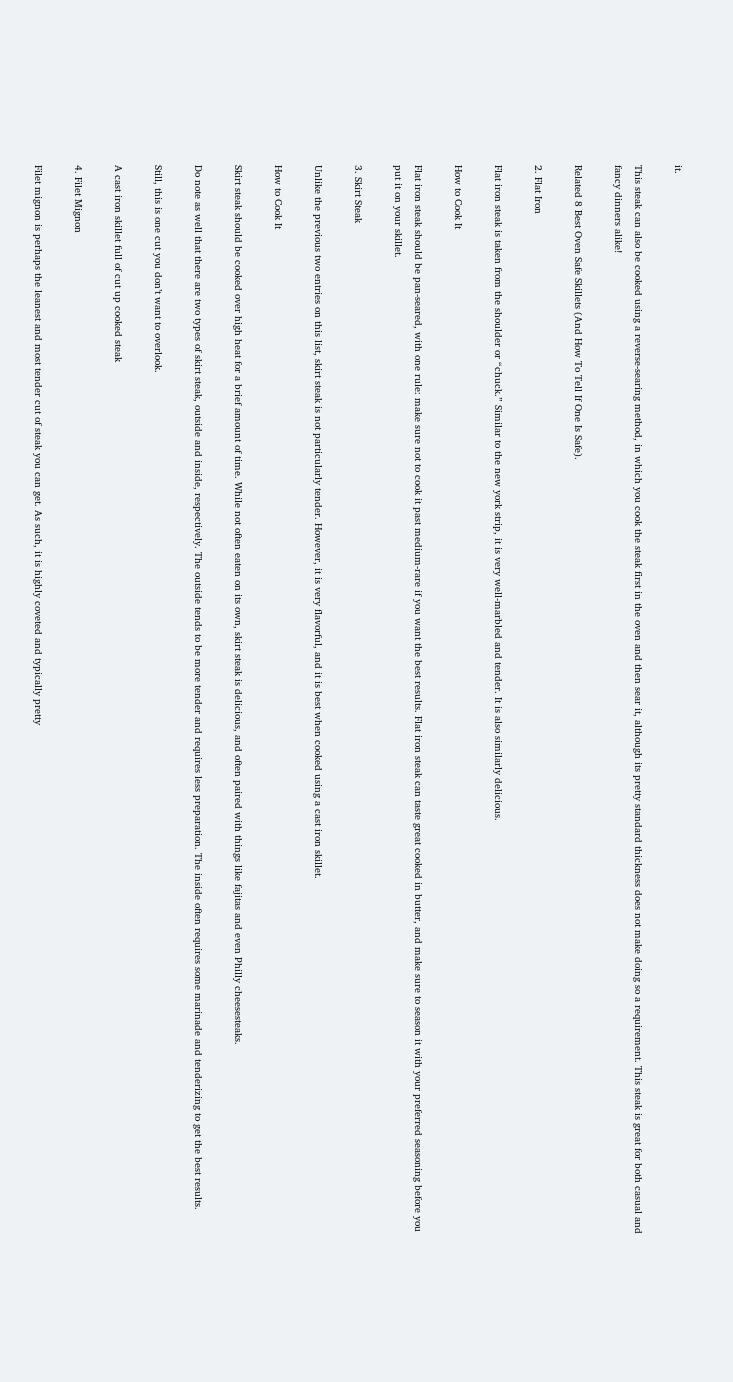it.

This steak can also be cooked using a reverse-searing method, in which you cook the steak first in the oven and then sear it, although its pretty standard thickness does not make doing so a requirement. This steak is great for both casual and fancy dinners alike!

Related 8 Best Oven Safe Skillets (And How To Tell If One Is Safe).

2. Flat Iron

Flat iron steak is taken from the shoulder or “chuck.” Similar to the new york strip, it is very well-marbled and tender. It is also similarly delicious.

How to Cook It

Flat iron steak should be pan-seared, with one rule: make sure not to cook it past medium-rare if you want the best results. Flat iron steak can taste great cooked in butter, and make sure to season it with your preferred seasoning before you put it on your skillet.

3. Skirt Steak

Unlike the previous two entries on this list, skirt steak is not particularly tender. However, it is very flavorful, and it is best when cooked using a cast iron skillet.

How to Cook It

Skirt steak should be cooked over high heat for a brief amount of time. While not often eaten on its own, skirt steak is delicious, and often paired with things like fajitas and even Philly cheesesteaks.

Do note as well that there are two types of skirt steak, outside and inside, respectively. The outside tends to be more tender and requires less preparation. The inside often requires some marinade and tenderizing to get the best results.

Still, this is one cut you don’t want to overlook.

A cast iron skillet full of cut up cooked steak

4. Filet Mignon

Filet mignon is perhaps the leanest and most tender cut of steak you can get. As such, it is highly coveted and typically pretty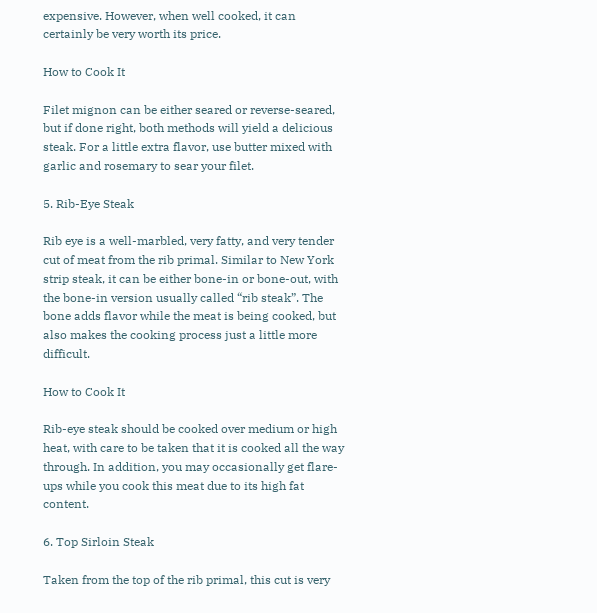expensive. However, when well cooked, it can certainly be very worth its price.

How to Cook It

Filet mignon can be either seared or reverse-seared, but if done right, both methods will yield a delicious steak. For a little extra flavor, use butter mixed with garlic and rosemary to sear your filet.

5. Rib-Eye Steak

Rib eye is a well-marbled, very fatty, and very tender cut of meat from the rib primal. Similar to New York strip steak, it can be either bone-in or bone-out, with the bone-in version usually called “rib steak”. The bone adds flavor while the meat is being cooked, but also makes the cooking process just a little more difficult.

How to Cook It

Rib-eye steak should be cooked over medium or high heat, with care to be taken that it is cooked all the way through. In addition, you may occasionally get flare-ups while you cook this meat due to its high fat content.

6. Top Sirloin Steak

Taken from the top of the rib primal, this cut is very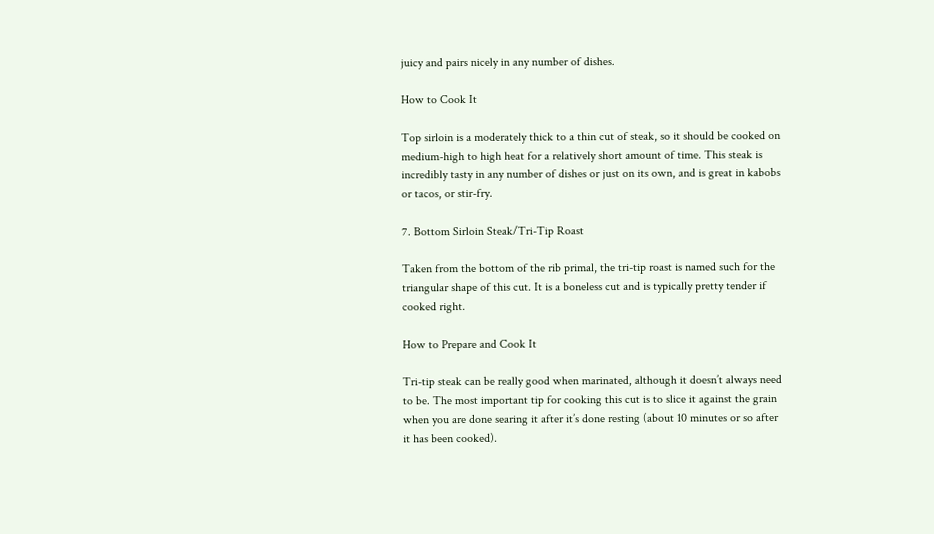juicy and pairs nicely in any number of dishes.

How to Cook It

Top sirloin is a moderately thick to a thin cut of steak, so it should be cooked on medium-high to high heat for a relatively short amount of time. This steak is incredibly tasty in any number of dishes or just on its own, and is great in kabobs or tacos, or stir-fry.

7. Bottom Sirloin Steak/Tri-Tip Roast

Taken from the bottom of the rib primal, the tri-tip roast is named such for the triangular shape of this cut. It is a boneless cut and is typically pretty tender if cooked right.

How to Prepare and Cook It

Tri-tip steak can be really good when marinated, although it doesn’t always need to be. The most important tip for cooking this cut is to slice it against the grain when you are done searing it after it’s done resting (about 10 minutes or so after it has been cooked).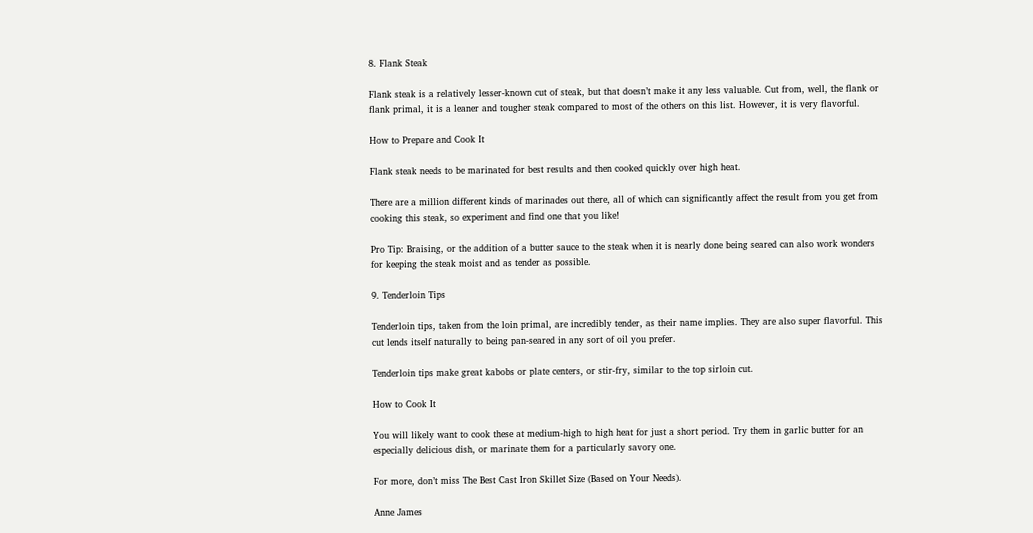8. Flank Steak

Flank steak is a relatively lesser-known cut of steak, but that doesn’t make it any less valuable. Cut from, well, the flank or flank primal, it is a leaner and tougher steak compared to most of the others on this list. However, it is very flavorful.

How to Prepare and Cook It

Flank steak needs to be marinated for best results and then cooked quickly over high heat.

There are a million different kinds of marinades out there, all of which can significantly affect the result from you get from cooking this steak, so experiment and find one that you like!

Pro Tip: Braising, or the addition of a butter sauce to the steak when it is nearly done being seared can also work wonders for keeping the steak moist and as tender as possible.

9. Tenderloin Tips

Tenderloin tips, taken from the loin primal, are incredibly tender, as their name implies. They are also super flavorful. This cut lends itself naturally to being pan-seared in any sort of oil you prefer.

Tenderloin tips make great kabobs or plate centers, or stir-fry, similar to the top sirloin cut.

How to Cook It

You will likely want to cook these at medium-high to high heat for just a short period. Try them in garlic butter for an especially delicious dish, or marinate them for a particularly savory one.

For more, don’t miss The Best Cast Iron Skillet Size (Based on Your Needs).

Anne James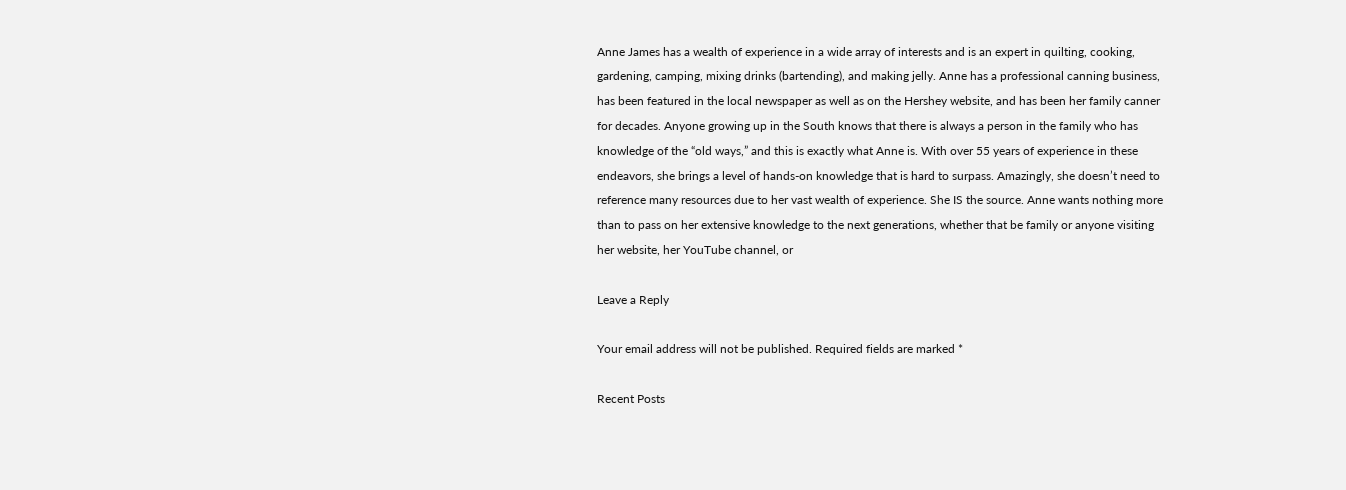Anne James has a wealth of experience in a wide array of interests and is an expert in quilting, cooking, gardening, camping, mixing drinks (bartending), and making jelly. Anne has a professional canning business, has been featured in the local newspaper as well as on the Hershey website, and has been her family canner for decades. Anyone growing up in the South knows that there is always a person in the family who has knowledge of the “old ways,” and this is exactly what Anne is. With over 55 years of experience in these endeavors, she brings a level of hands-on knowledge that is hard to surpass. Amazingly, she doesn’t need to reference many resources due to her vast wealth of experience. She IS the source. Anne wants nothing more than to pass on her extensive knowledge to the next generations, whether that be family or anyone visiting her website, her YouTube channel, or

Leave a Reply

Your email address will not be published. Required fields are marked *

Recent Posts